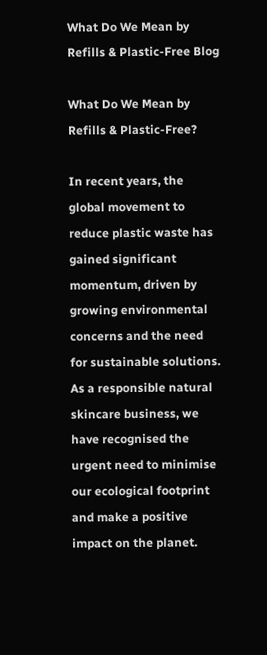What Do We Mean by Refills & Plastic-Free Blog

What Do We Mean by Refills & Plastic-Free?

In recent years, the global movement to reduce plastic waste has gained significant momentum, driven by growing environmental concerns and the need for sustainable solutions. As a responsible natural skincare business, we have recognised the urgent need to minimise our ecological footprint and make a positive impact on the planet.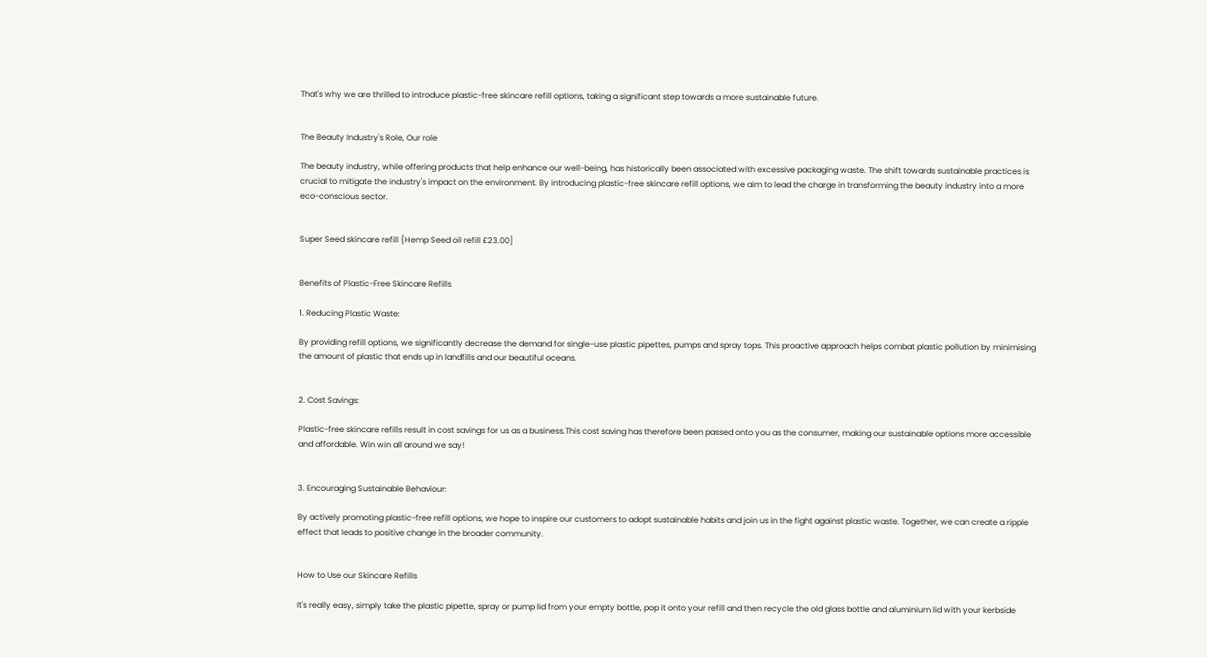That's why we are thrilled to introduce plastic-free skincare refill options, taking a significant step towards a more sustainable future.


The Beauty Industry's Role, Our role

The beauty industry, while offering products that help enhance our well-being, has historically been associated with excessive packaging waste. The shift towards sustainable practices is crucial to mitigate the industry's impact on the environment. By introducing plastic-free skincare refill options, we aim to lead the charge in transforming the beauty industry into a more eco-conscious sector.


Super Seed skincare refill {Hemp Seed oil refill £23.00]


Benefits of Plastic-Free Skincare Refills

1. Reducing Plastic Waste:

By providing refill options, we significantly decrease the demand for single-use plastic pipettes, pumps and spray tops. This proactive approach helps combat plastic pollution by minimising the amount of plastic that ends up in landfills and our beautiful oceans.


2. Cost Savings:

Plastic-free skincare refills result in cost savings for us as a business.This cost saving has therefore been passed onto you as the consumer, making our sustainable options more accessible and affordable. Win win all around we say!


3. Encouraging Sustainable Behaviour:

By actively promoting plastic-free refill options, we hope to inspire our customers to adopt sustainable habits and join us in the fight against plastic waste. Together, we can create a ripple effect that leads to positive change in the broader community.


How to Use our Skincare Refills

It's really easy, simply take the plastic pipette, spray or pump lid from your empty bottle, pop it onto your refill and then recycle the old glass bottle and aluminium lid with your kerbside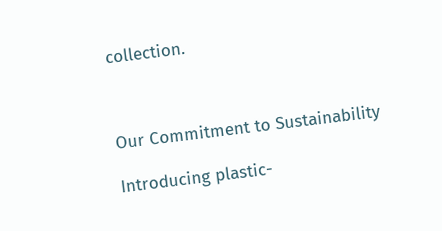collection.



Our Commitment to Sustainability

Introducing plastic-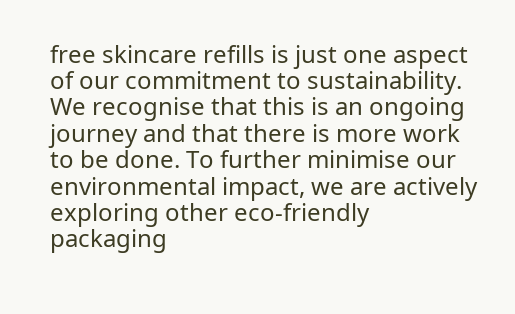free skincare refills is just one aspect of our commitment to sustainability. We recognise that this is an ongoing journey and that there is more work to be done. To further minimise our environmental impact, we are actively exploring other eco-friendly packaging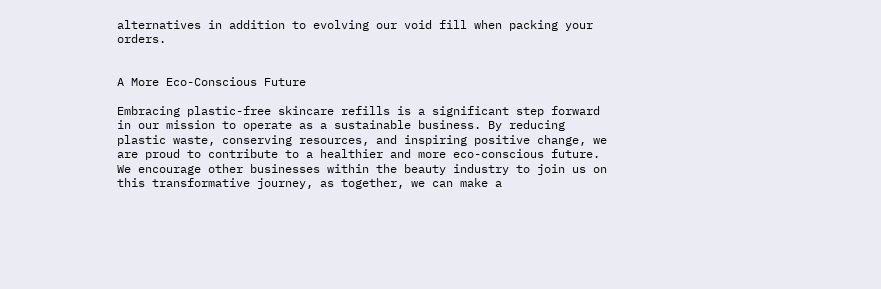alternatives in addition to evolving our void fill when packing your orders.


A More Eco-Conscious Future

Embracing plastic-free skincare refills is a significant step forward in our mission to operate as a sustainable business. By reducing plastic waste, conserving resources, and inspiring positive change, we are proud to contribute to a healthier and more eco-conscious future. We encourage other businesses within the beauty industry to join us on this transformative journey, as together, we can make a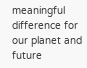meaningful difference for our planet and future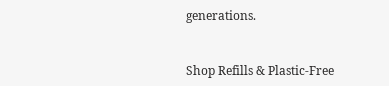generations.


Shop Refills & Plastic-Free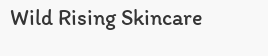Wild Rising Skincare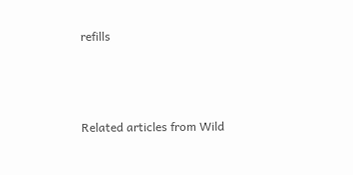refills



Related articles from Wild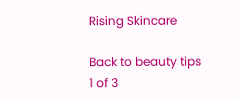Rising Skincare

Back to beauty tips
1 of 3